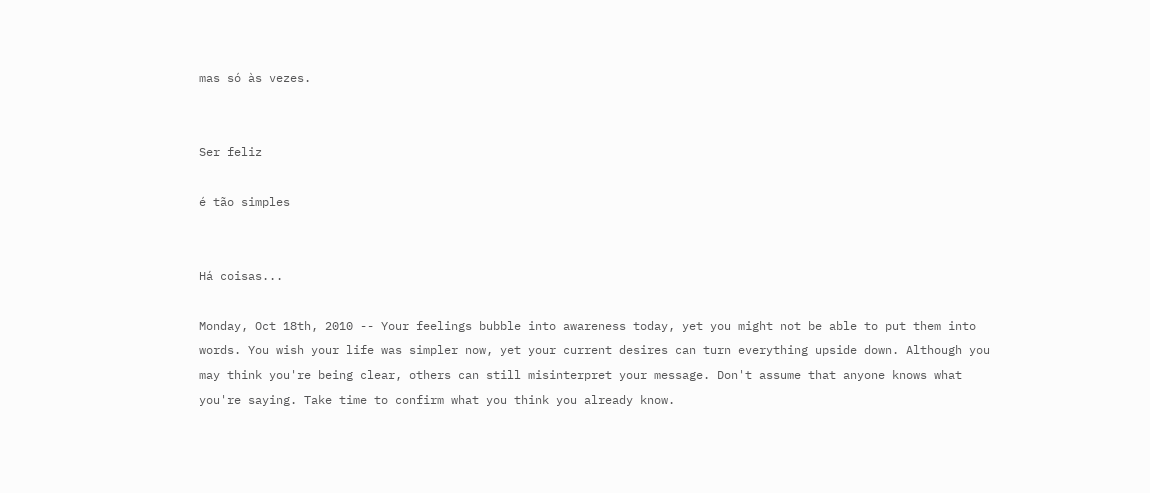mas só às vezes.


Ser feliz

é tão simples


Há coisas...

Monday, Oct 18th, 2010 -- Your feelings bubble into awareness today, yet you might not be able to put them into words. You wish your life was simpler now, yet your current desires can turn everything upside down. Although you may think you're being clear, others can still misinterpret your message. Don't assume that anyone knows what you're saying. Take time to confirm what you think you already know.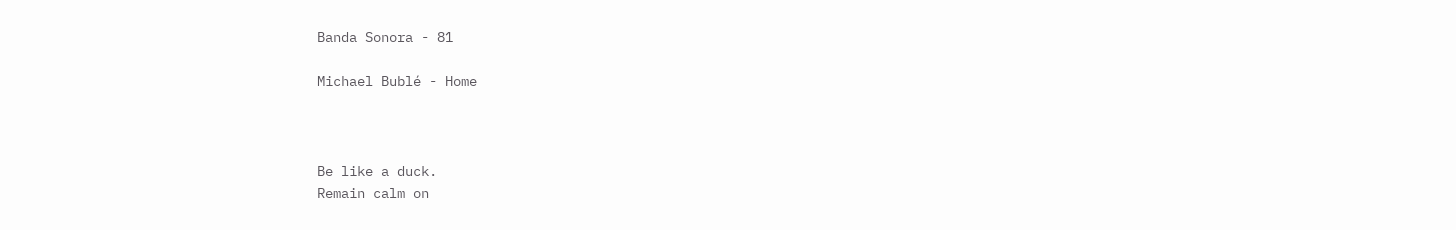Banda Sonora - 81

Michael Bublé - Home



Be like a duck.
Remain calm on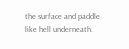the surface and paddle like hell underneath.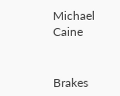Michael Caine


Brakes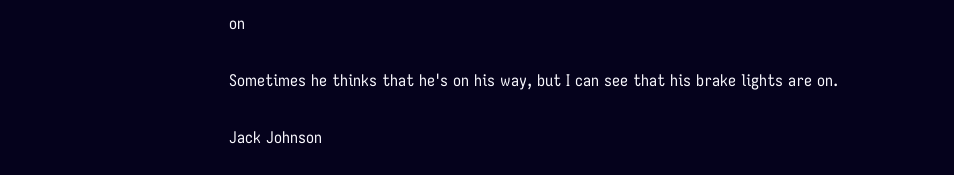on

Sometimes he thinks that he's on his way, but I can see that his brake lights are on.

Jack Johnson